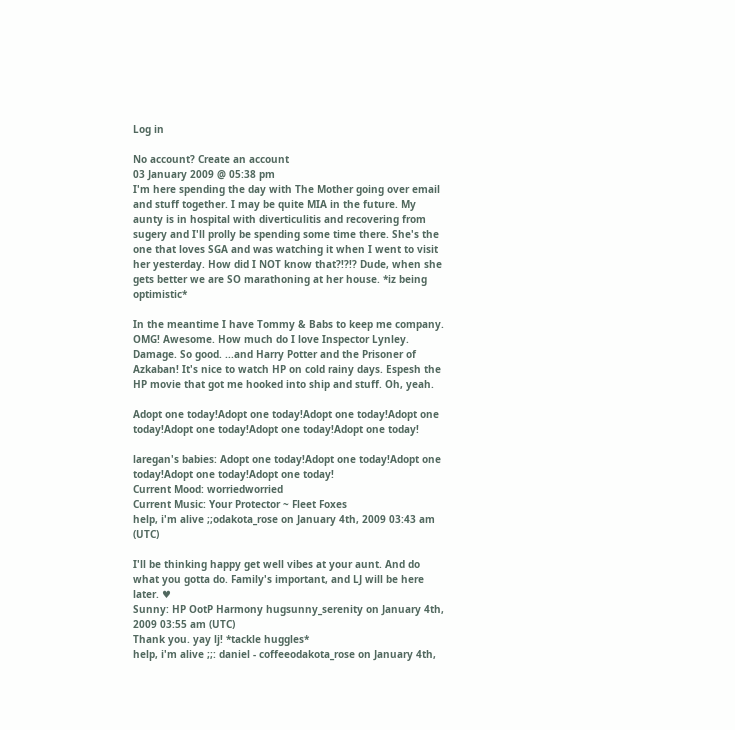Log in

No account? Create an account
03 January 2009 @ 05:38 pm
I'm here spending the day with The Mother going over email and stuff together. I may be quite MIA in the future. My aunty is in hospital with diverticulitis and recovering from sugery and I'll prolly be spending some time there. She's the one that loves SGA and was watching it when I went to visit her yesterday. How did I NOT know that?!?!? Dude, when she gets better we are SO marathoning at her house. *iz being optimistic*

In the meantime I have Tommy & Babs to keep me company. OMG! Awesome. How much do I love Inspector Lynley. Damage. So good. ...and Harry Potter and the Prisoner of Azkaban! It's nice to watch HP on cold rainy days. Espesh the HP movie that got me hooked into ship and stuff. Oh, yeah.

Adopt one today!Adopt one today!Adopt one today!Adopt one today!Adopt one today!Adopt one today!Adopt one today!

laregan's babies: Adopt one today!Adopt one today!Adopt one today!Adopt one today!Adopt one today!
Current Mood: worriedworried
Current Music: Your Protector ~ Fleet Foxes
help, i'm alive ;;odakota_rose on January 4th, 2009 03:43 am (UTC)

I'll be thinking happy get well vibes at your aunt. And do what you gotta do. Family's important, and LJ will be here later. ♥
Sunny: HP OotP Harmony hugsunny_serenity on January 4th, 2009 03:55 am (UTC)
Thank you. yay lj! *tackle huggles*
help, i'm alive ;;: daniel - coffeeodakota_rose on January 4th,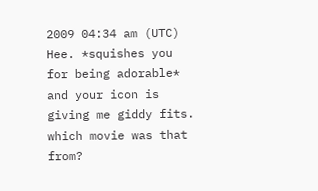2009 04:34 am (UTC)
Hee. *squishes you for being adorable*
and your icon is giving me giddy fits. which movie was that from?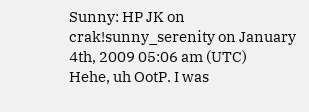Sunny: HP JK on crak!sunny_serenity on January 4th, 2009 05:06 am (UTC)
Hehe, uh OotP. I was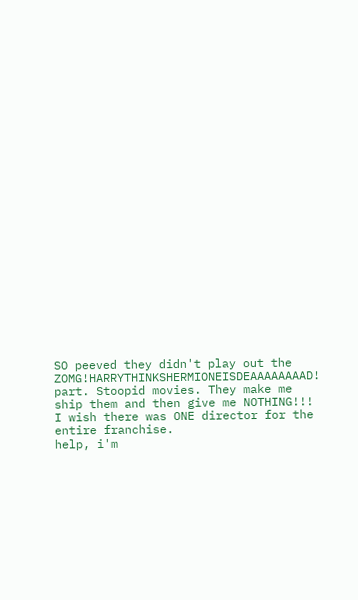SO peeved they didn't play out the ZOMG!HARRYTHINKSHERMIONEISDEAAAAAAAAD! part. Stoopid movies. They make me ship them and then give me NOTHING!!! I wish there was ONE director for the entire franchise.
help, i'm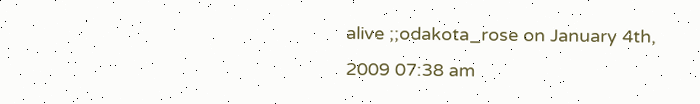alive ;;odakota_rose on January 4th, 2009 07:38 am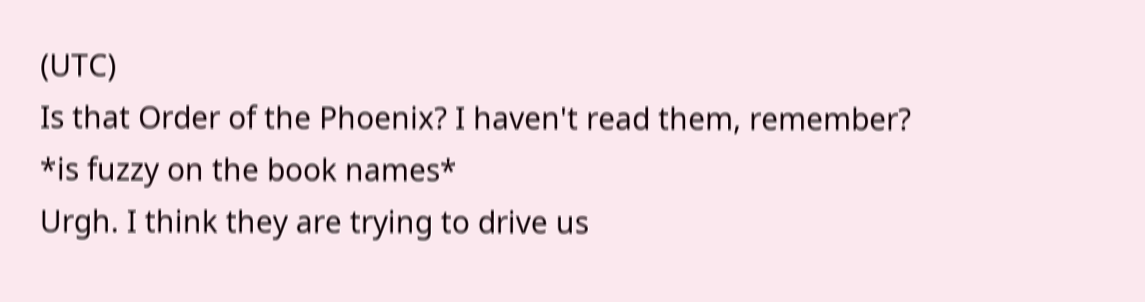(UTC)
Is that Order of the Phoenix? I haven't read them, remember?
*is fuzzy on the book names*
Urgh. I think they are trying to drive us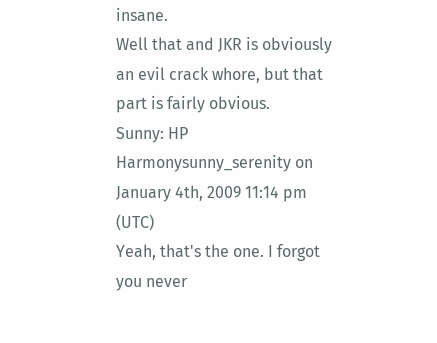insane.
Well that and JKR is obviously an evil crack whore, but that part is fairly obvious.
Sunny: HP Harmonysunny_serenity on January 4th, 2009 11:14 pm (UTC)
Yeah, that's the one. I forgot you never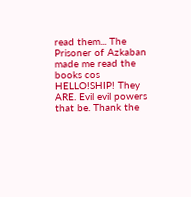read them... The Prisoner of Azkaban made me read the books cos HELLO!SHIP! They ARE. Evil evil powers that be. Thank the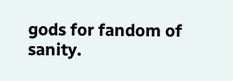gods for fandom of sanity.